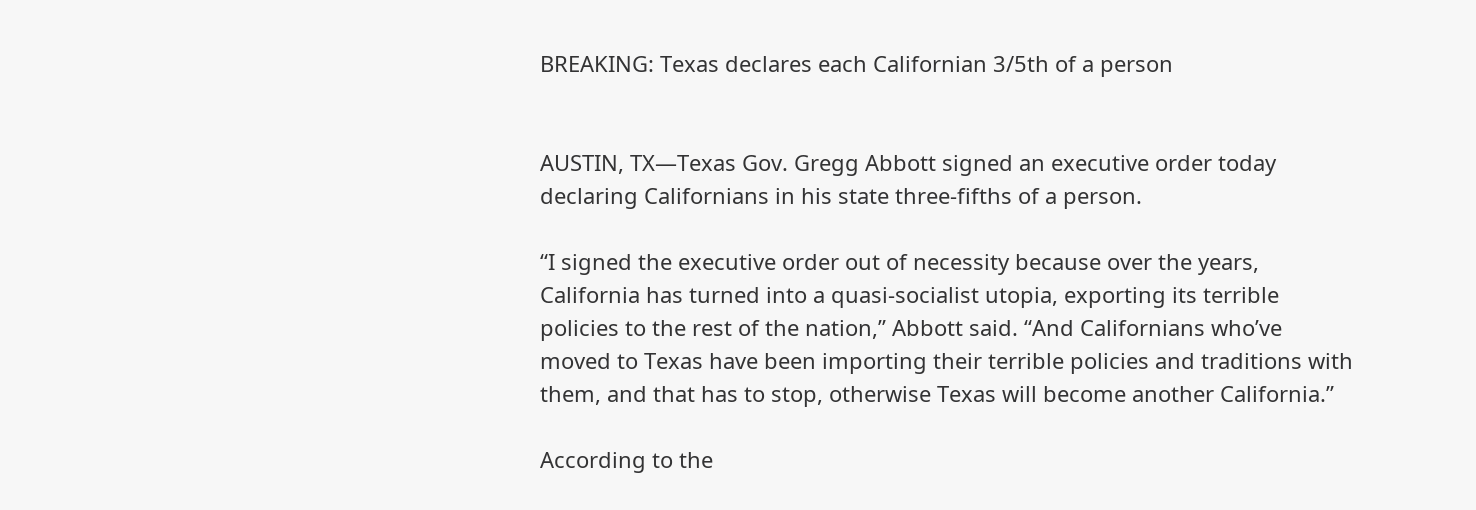BREAKING: Texas declares each Californian 3/5th of a person


AUSTIN, TX—Texas Gov. Gregg Abbott signed an executive order today declaring Californians in his state three-fifths of a person.

“I signed the executive order out of necessity because over the years, California has turned into a quasi-socialist utopia, exporting its terrible policies to the rest of the nation,” Abbott said. “And Californians who’ve moved to Texas have been importing their terrible policies and traditions with them, and that has to stop, otherwise Texas will become another California.”

According to the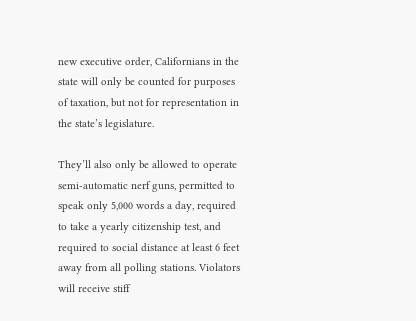new executive order, Californians in the state will only be counted for purposes of taxation, but not for representation in the state’s legislature.

They’ll also only be allowed to operate semi-automatic nerf guns, permitted to speak only 5,000 words a day, required to take a yearly citizenship test, and required to social distance at least 6 feet away from all polling stations. Violators will receive stiff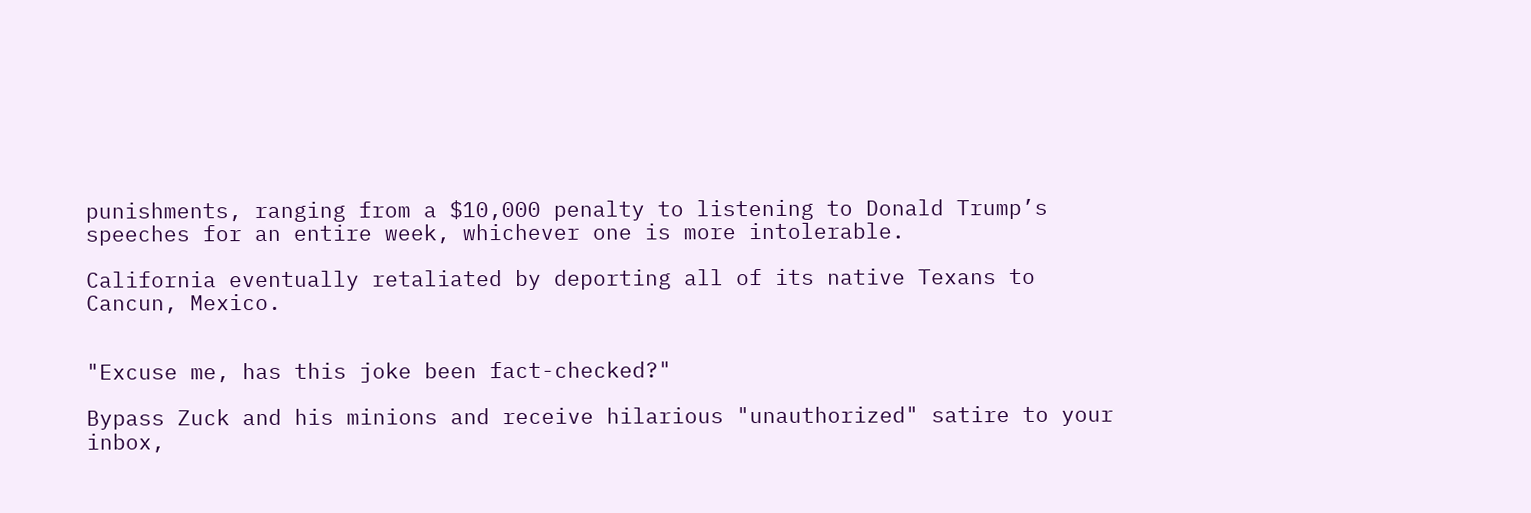punishments, ranging from a $10,000 penalty to listening to Donald Trump’s speeches for an entire week, whichever one is more intolerable.

California eventually retaliated by deporting all of its native Texans to Cancun, Mexico.


"Excuse me, has this joke been fact-checked?"

Bypass Zuck and his minions and receive hilarious "unauthorized" satire to your inbox,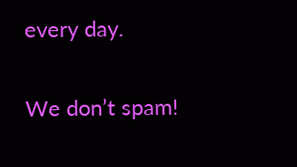every day.

We don’t spam!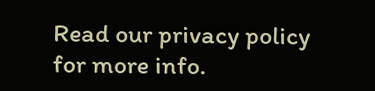Read our privacy policy for more info.